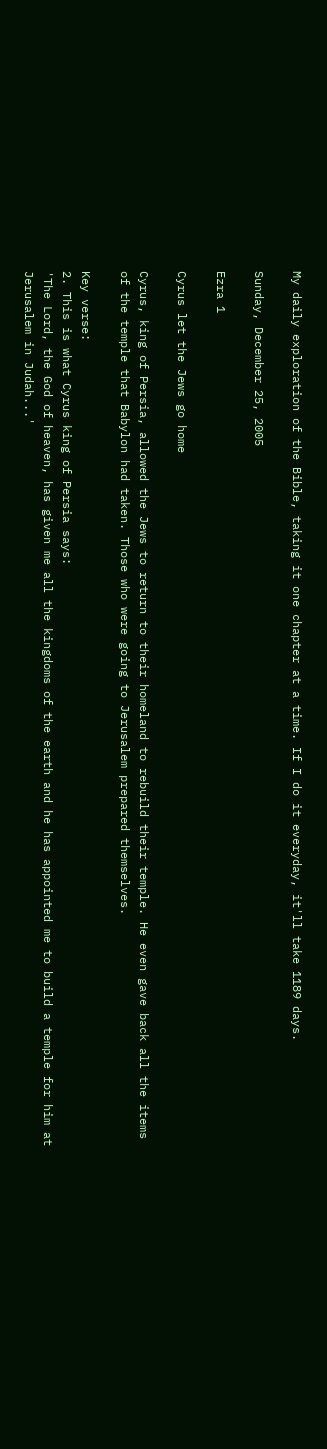My daily exploration of the Bible, taking it one chapter at a time. If I do it everyday, it'll take 1189 days.

Sunday, December 25, 2005

Ezra 1

Cyrus let the Jews go home

Cyrus, king of Persia, allowed the Jews to return to their homeland to rebuild their temple. He even gave back all the items of the temple that Babylon had taken. Those who were going to Jerusalem prepared themselves.

Key verse:
2. This is what Cyrus king of Persia says:
'The Lord, the God of heaven, has given me all the kingdoms of the earth and he has appointed me to build a temple for him at Jerusalem in Judah...'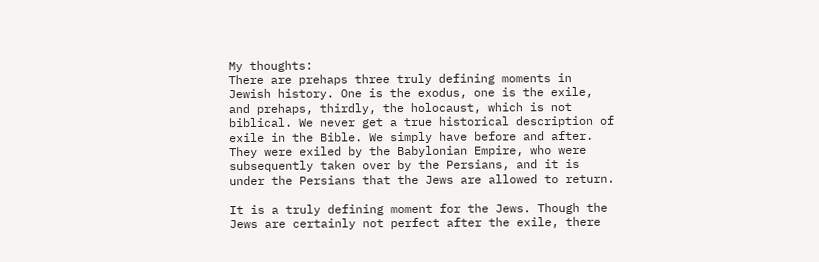My thoughts:
There are prehaps three truly defining moments in Jewish history. One is the exodus, one is the exile, and prehaps, thirdly, the holocaust, which is not biblical. We never get a true historical description of exile in the Bible. We simply have before and after. They were exiled by the Babylonian Empire, who were subsequently taken over by the Persians, and it is under the Persians that the Jews are allowed to return.

It is a truly defining moment for the Jews. Though the Jews are certainly not perfect after the exile, there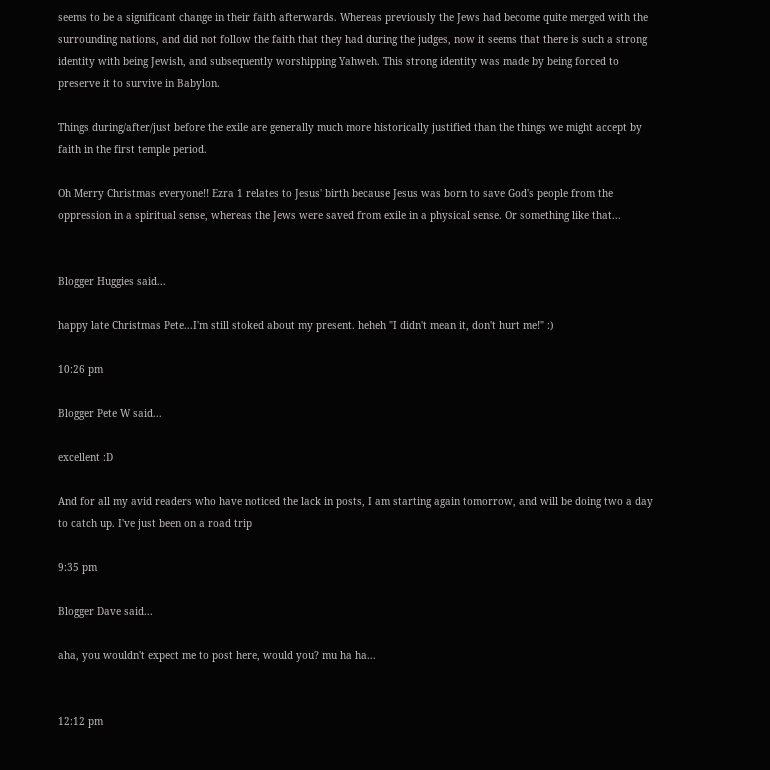seems to be a significant change in their faith afterwards. Whereas previously the Jews had become quite merged with the surrounding nations, and did not follow the faith that they had during the judges, now it seems that there is such a strong identity with being Jewish, and subsequently worshipping Yahweh. This strong identity was made by being forced to preserve it to survive in Babylon.

Things during/after/just before the exile are generally much more historically justified than the things we might accept by faith in the first temple period.

Oh Merry Christmas everyone!! Ezra 1 relates to Jesus' birth because Jesus was born to save God's people from the oppression in a spiritual sense, whereas the Jews were saved from exile in a physical sense. Or something like that...


Blogger Huggies said...

happy late Christmas Pete...I'm still stoked about my present. heheh "I didn't mean it, don't hurt me!" :)

10:26 pm

Blogger Pete W said...

excellent :D

And for all my avid readers who have noticed the lack in posts, I am starting again tomorrow, and will be doing two a day to catch up. I've just been on a road trip

9:35 pm

Blogger Dave said...

aha, you wouldn't expect me to post here, would you? mu ha ha...


12:12 pm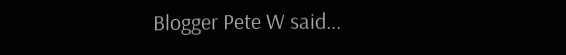Blogger Pete W said...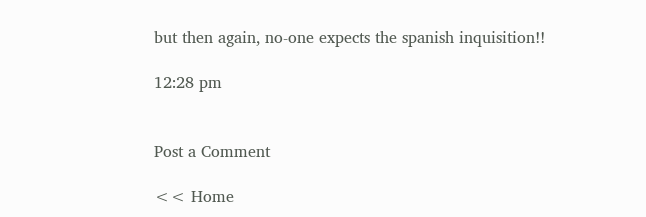but then again, no-one expects the spanish inquisition!!

12:28 pm


Post a Comment

<< Home